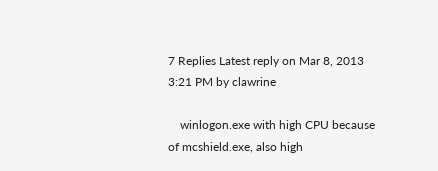7 Replies Latest reply on Mar 8, 2013 3:21 PM by clawrine

    winlogon.exe with high CPU because of mcshield.exe, also high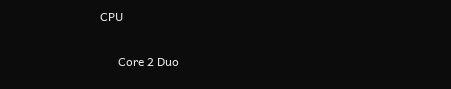CPU

      Core 2 Duo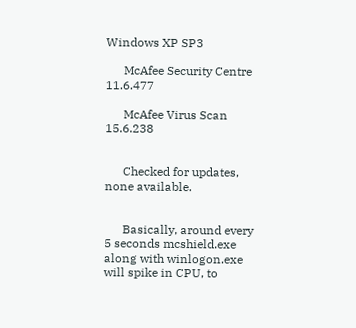Windows XP SP3

      McAfee Security Centre 11.6.477

      McAfee Virus Scan 15.6.238


      Checked for updates, none available.


      Basically, around every 5 seconds mcshield.exe along with winlogon.exe will spike in CPU, to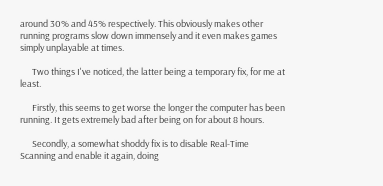around 30% and 45% respectively. This obviously makes other running programs slow down immensely and it even makes games simply unplayable at times.

      Two things I've noticed, the latter being a temporary fix, for me at least.

      Firstly, this seems to get worse the longer the computer has been running. It gets extremely bad after being on for about 8 hours.

      Secondly, a somewhat shoddy fix is to disable Real-Time Scanning and enable it again, doing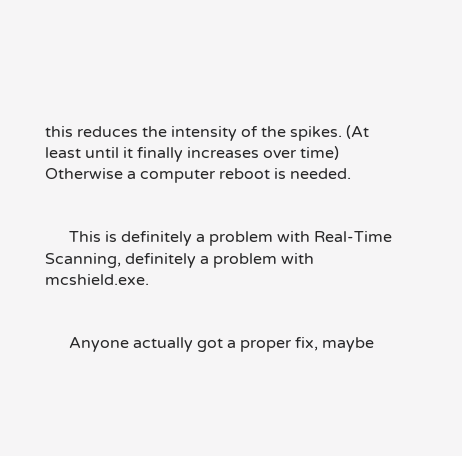this reduces the intensity of the spikes. (At least until it finally increases over time) Otherwise a computer reboot is needed.


      This is definitely a problem with Real-Time Scanning, definitely a problem with mcshield.exe.


      Anyone actually got a proper fix, maybe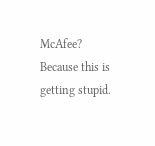McAfee? Because this is getting stupid.